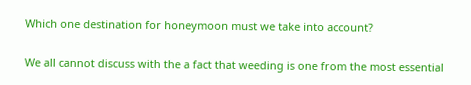Which one destination for honeymoon must we take into account?

We all cannot discuss with the a fact that weeding is one from the most essential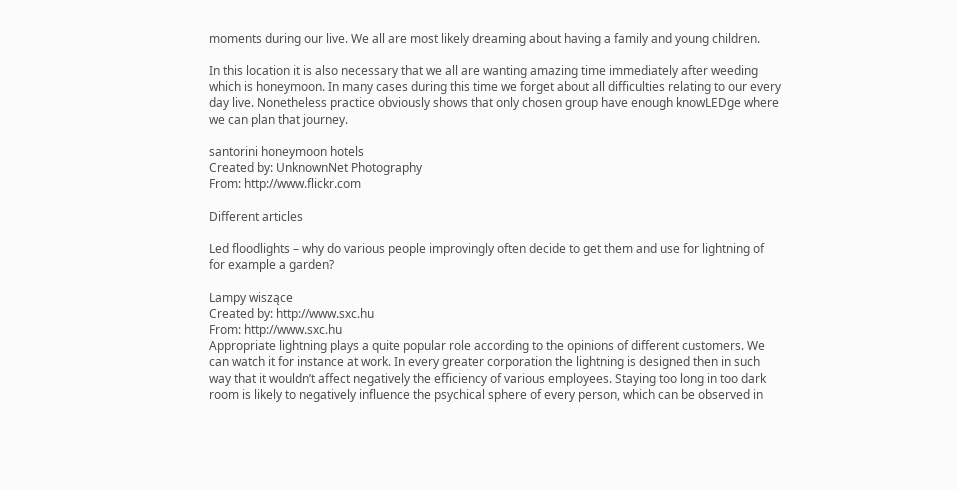moments during our live. We all are most likely dreaming about having a family and young children.

In this location it is also necessary that we all are wanting amazing time immediately after weeding which is honeymoon. In many cases during this time we forget about all difficulties relating to our every day live. Nonetheless practice obviously shows that only chosen group have enough knowLEDge where we can plan that journey.

santorini honeymoon hotels
Created by: UnknownNet Photography
From: http://www.flickr.com

Different articles

Led floodlights – why do various people improvingly often decide to get them and use for lightning of for example a garden?

Lampy wiszące
Created by: http://www.sxc.hu
From: http://www.sxc.hu
Appropriate lightning plays a quite popular role according to the opinions of different customers. We can watch it for instance at work. In every greater corporation the lightning is designed then in such way that it wouldn’t affect negatively the efficiency of various employees. Staying too long in too dark room is likely to negatively influence the psychical sphere of every person, which can be observed in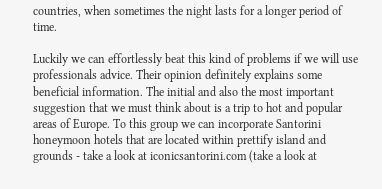countries, when sometimes the night lasts for a longer period of time.

Luckily we can effortlessly beat this kind of problems if we will use professionals advice. Their opinion definitely explains some beneficial information. The initial and also the most important suggestion that we must think about is a trip to hot and popular areas of Europe. To this group we can incorporate Santorini honeymoon hotels that are located within prettify island and grounds - take a look at iconicsantorini.com (take a look at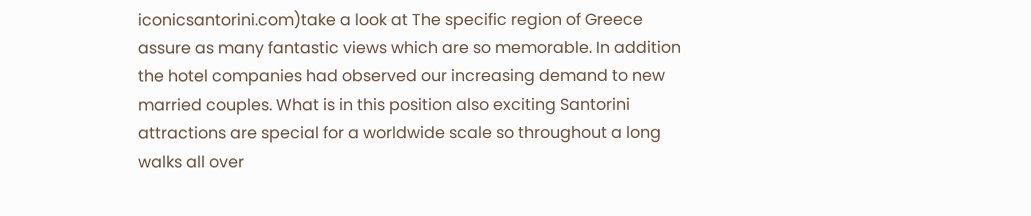iconicsantorini.com)take a look at The specific region of Greece assure as many fantastic views which are so memorable. In addition the hotel companies had observed our increasing demand to new married couples. What is in this position also exciting Santorini attractions are special for a worldwide scale so throughout a long walks all over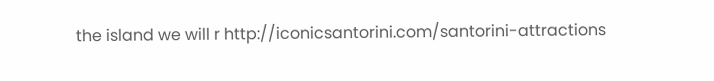the island we will r http://iconicsantorini.com/santorini-attractions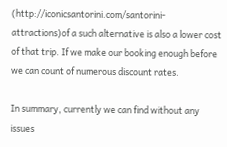(http://iconicsantorini.com/santorini-attractions)of a such alternative is also a lower cost of that trip. If we make our booking enough before we can count of numerous discount rates.

In summary, currently we can find without any issues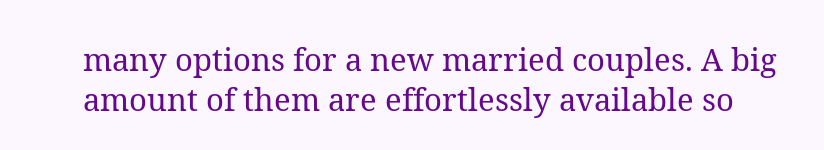many options for a new married couples. A big amount of them are effortlessly available so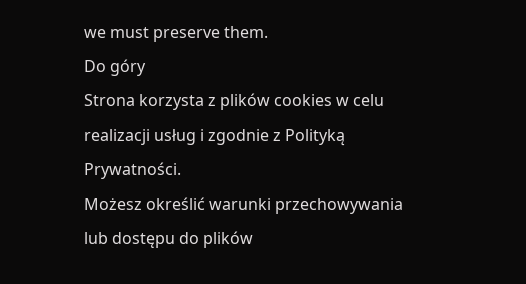we must preserve them.
Do góry
Strona korzysta z plików cookies w celu realizacji usług i zgodnie z Polityką Prywatności.
Możesz określić warunki przechowywania lub dostępu do plików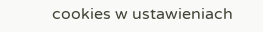cookies w ustawieniach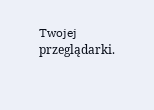Twojej przeglądarki.